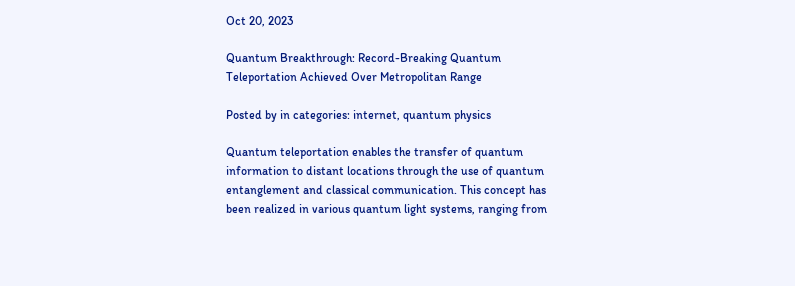Oct 20, 2023

Quantum Breakthrough: Record-Breaking Quantum Teleportation Achieved Over Metropolitan Range

Posted by in categories: internet, quantum physics

Quantum teleportation enables the transfer of quantum information to distant locations through the use of quantum entanglement and classical communication. This concept has been realized in various quantum light systems, ranging from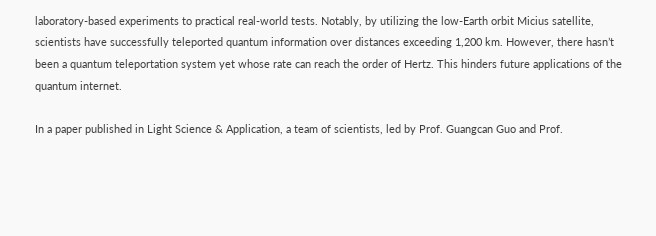laboratory-based experiments to practical real-world tests. Notably, by utilizing the low-Earth orbit Micius satellite, scientists have successfully teleported quantum information over distances exceeding 1,200 km. However, there hasn’t been a quantum teleportation system yet whose rate can reach the order of Hertz. This hinders future applications of the quantum internet.

In a paper published in Light Science & Application, a team of scientists, led by Prof. Guangcan Guo and Prof.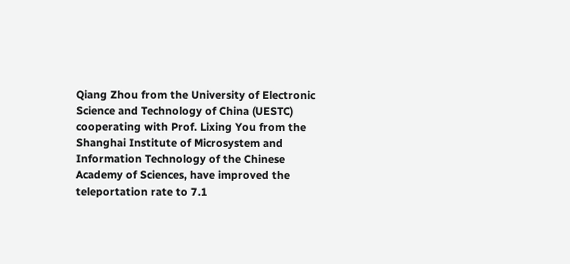Qiang Zhou from the University of Electronic Science and Technology of China (UESTC) cooperating with Prof. Lixing You from the Shanghai Institute of Microsystem and Information Technology of the Chinese Academy of Sciences, have improved the teleportation rate to 7.1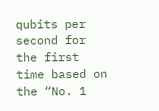qubits per second for the first time based on the “No. 1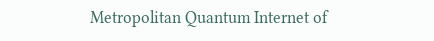Metropolitan Quantum Internet of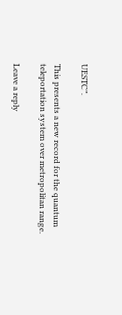UESTC”.

This presents a new record for the quantum teleportation system over metropolitan range.

Leave a reply